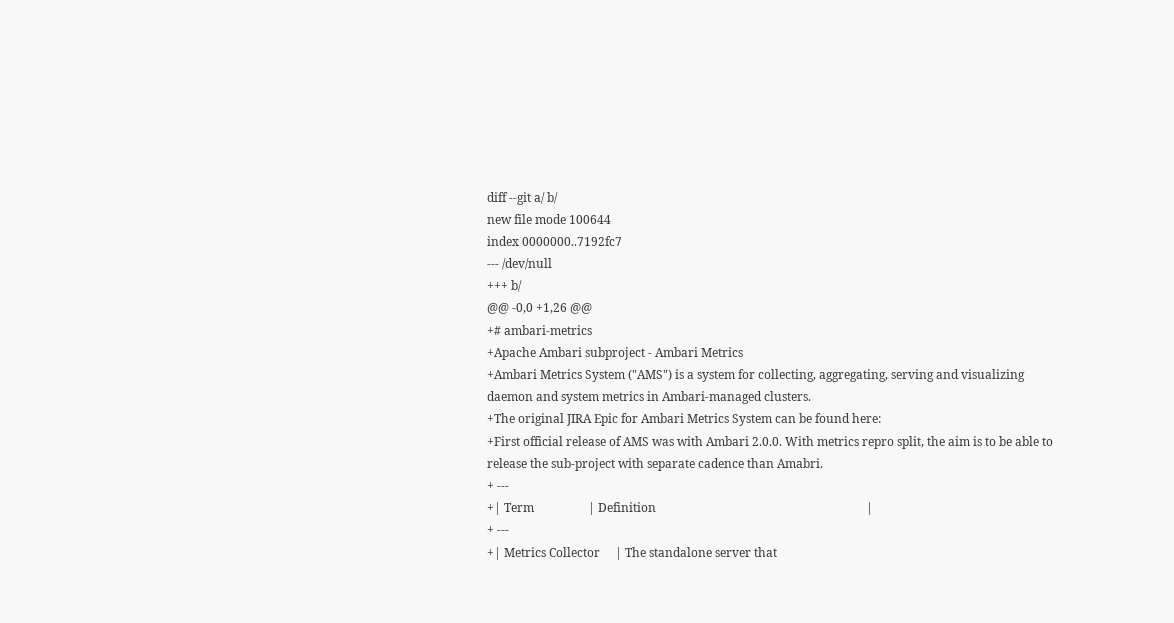diff --git a/ b/
new file mode 100644
index 0000000..7192fc7
--- /dev/null
+++ b/
@@ -0,0 +1,26 @@
+# ambari-metrics
+Apache Ambari subproject - Ambari Metrics
+Ambari Metrics System ("AMS") is a system for collecting, aggregating, serving and visualizing daemon and system metrics in Ambari-managed clusters.
+The original JIRA Epic for Ambari Metrics System can be found here:
+First official release of AMS was with Ambari 2.0.0. With metrics repro split, the aim is to be able to release the sub-project with separate cadence than Amabri.
+ ---
+| Term                  | Definition                                                                      |
+ ---
+| Metrics Collector     | The standalone server that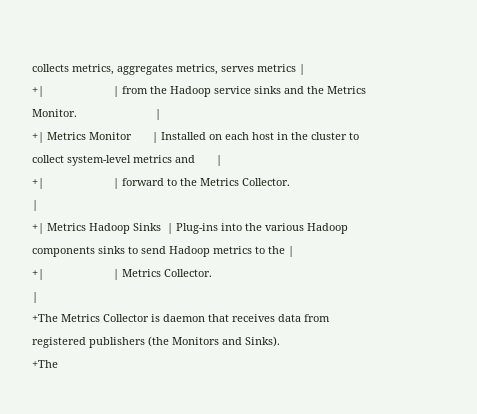collects metrics, aggregates metrics, serves metrics |
+|                       | from the Hadoop service sinks and the Metrics Monitor.                          |
+| Metrics Monitor       | Installed on each host in the cluster to collect system-level metrics and       |
+|                       | forward to the Metrics Collector.                                               |
+| Metrics Hadoop Sinks  | Plug-ins into the various Hadoop components sinks to send Hadoop metrics to the |
+|                       | Metrics Collector.                                                              |
+The Metrics Collector is daemon that receives data from registered publishers (the Monitors and Sinks).
+The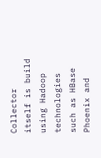Collector itself is build using Hadoop technologies such as HBase Phoenix and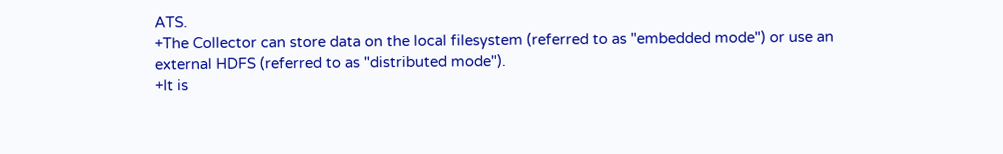ATS.
+The Collector can store data on the local filesystem (referred to as "embedded mode") or use an external HDFS (referred to as "distributed mode").
+It is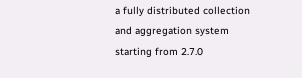a fully distributed collection and aggregation system starting from 2.7.0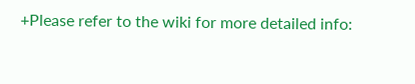+Please refer to the wiki for more detailed info: